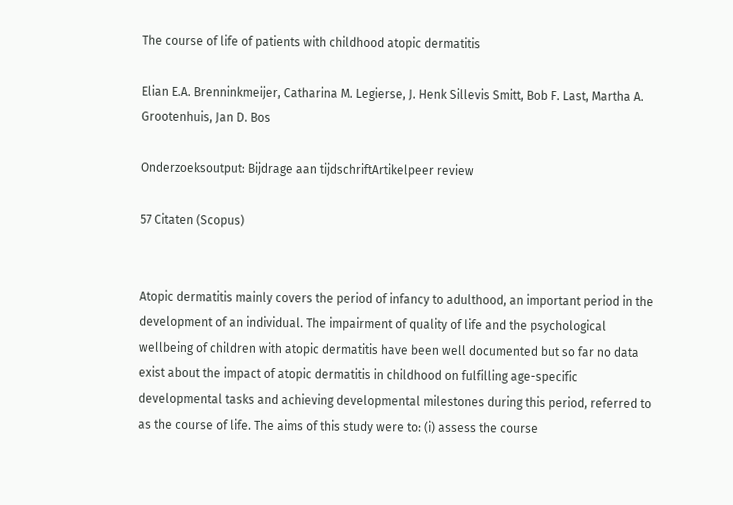The course of life of patients with childhood atopic dermatitis

Elian E.A. Brenninkmeijer, Catharina M. Legierse, J. Henk Sillevis Smitt, Bob F. Last, Martha A. Grootenhuis, Jan D. Bos

Onderzoeksoutput: Bijdrage aan tijdschriftArtikelpeer review

57 Citaten (Scopus)


Atopic dermatitis mainly covers the period of infancy to adulthood, an important period in the development of an individual. The impairment of quality of life and the psychological wellbeing of children with atopic dermatitis have been well documented but so far no data exist about the impact of atopic dermatitis in childhood on fulfilling age-specific developmental tasks and achieving developmental milestones during this period, referred to as the course of life. The aims of this study were to: (i) assess the course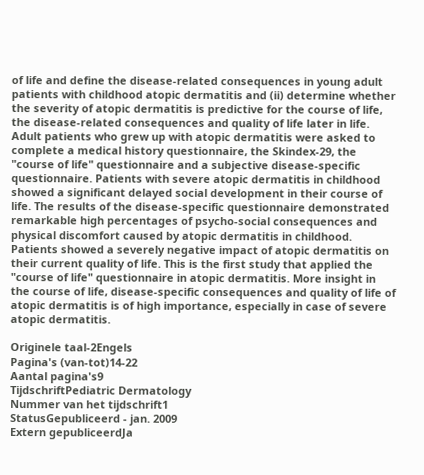of life and define the disease-related consequences in young adult patients with childhood atopic dermatitis and (ii) determine whether the severity of atopic dermatitis is predictive for the course of life, the disease-related consequences and quality of life later in life. Adult patients who grew up with atopic dermatitis were asked to complete a medical history questionnaire, the Skindex-29, the "course of life" questionnaire and a subjective disease-specific questionnaire. Patients with severe atopic dermatitis in childhood showed a significant delayed social development in their course of life. The results of the disease-specific questionnaire demonstrated remarkable high percentages of psycho-social consequences and physical discomfort caused by atopic dermatitis in childhood. Patients showed a severely negative impact of atopic dermatitis on their current quality of life. This is the first study that applied the "course of life" questionnaire in atopic dermatitis. More insight in the course of life, disease-specific consequences and quality of life of atopic dermatitis is of high importance, especially in case of severe atopic dermatitis.

Originele taal-2Engels
Pagina's (van-tot)14-22
Aantal pagina's9
TijdschriftPediatric Dermatology
Nummer van het tijdschrift1
StatusGepubliceerd - jan. 2009
Extern gepubliceerdJa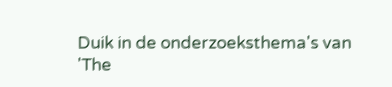Duik in de onderzoeksthema's van 'The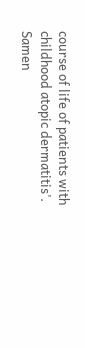course of life of patients with childhood atopic dermatitis'. Samen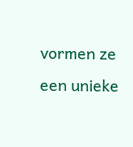vormen ze een unieke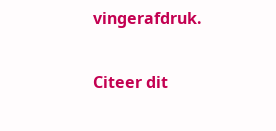vingerafdruk.

Citeer dit